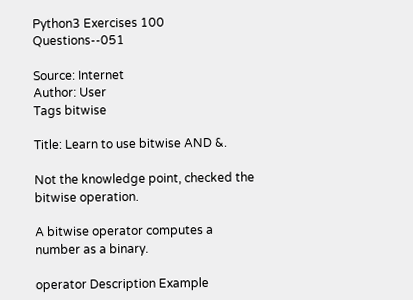Python3 Exercises 100 Questions--051

Source: Internet
Author: User
Tags bitwise

Title: Learn to use bitwise AND &.

Not the knowledge point, checked the bitwise operation.

A bitwise operator computes a number as a binary.

operator Description Example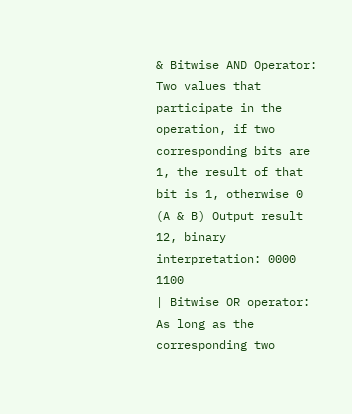& Bitwise AND Operator: Two values that participate in the operation, if two corresponding bits are 1, the result of that bit is 1, otherwise 0 (A & B) Output result 12, binary interpretation: 0000 1100
| Bitwise OR operator: As long as the corresponding two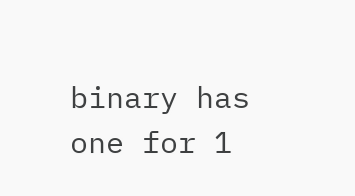binary has one for 1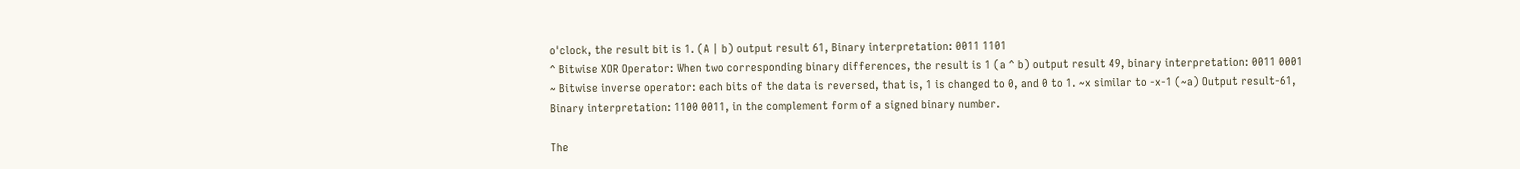o'clock, the result bit is 1. (A | b) output result 61, Binary interpretation: 0011 1101
^ Bitwise XOR Operator: When two corresponding binary differences, the result is 1 (a ^ b) output result 49, binary interpretation: 0011 0001
~ Bitwise inverse operator: each bits of the data is reversed, that is, 1 is changed to 0, and 0 to 1. ~x similar to -x-1 (~a) Output result-61, Binary interpretation: 1100 0011, in the complement form of a signed binary number.

The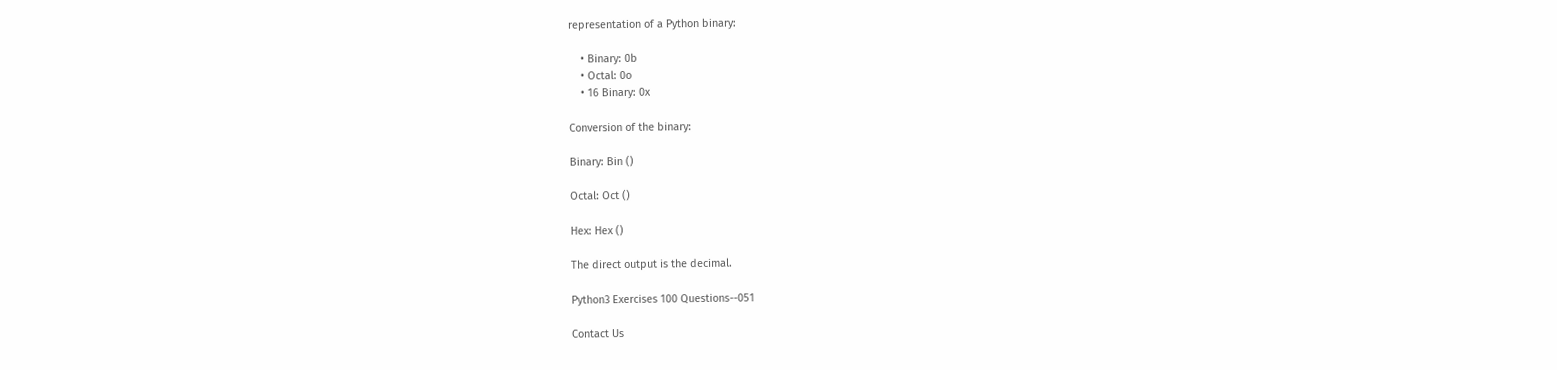representation of a Python binary:

    • Binary: 0b
    • Octal: 0o
    • 16 Binary: 0x

Conversion of the binary:

Binary: Bin ()

Octal: Oct ()

Hex: Hex ()

The direct output is the decimal.

Python3 Exercises 100 Questions--051

Contact Us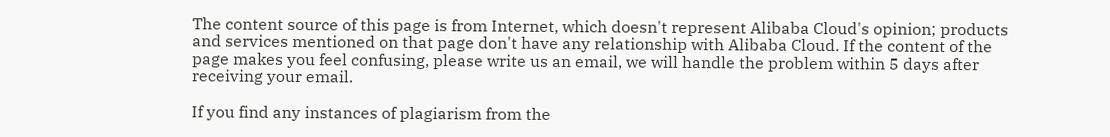The content source of this page is from Internet, which doesn't represent Alibaba Cloud's opinion; products and services mentioned on that page don't have any relationship with Alibaba Cloud. If the content of the page makes you feel confusing, please write us an email, we will handle the problem within 5 days after receiving your email.

If you find any instances of plagiarism from the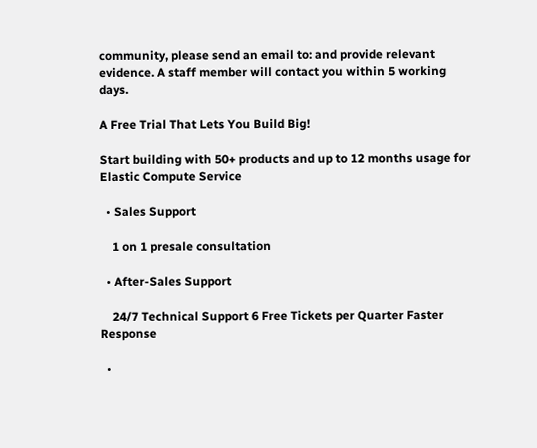community, please send an email to: and provide relevant evidence. A staff member will contact you within 5 working days.

A Free Trial That Lets You Build Big!

Start building with 50+ products and up to 12 months usage for Elastic Compute Service

  • Sales Support

    1 on 1 presale consultation

  • After-Sales Support

    24/7 Technical Support 6 Free Tickets per Quarter Faster Response

  •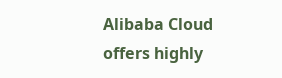Alibaba Cloud offers highly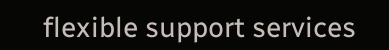flexible support services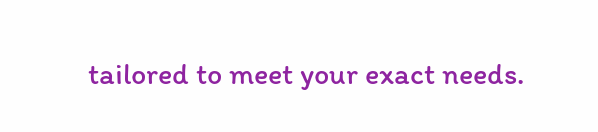tailored to meet your exact needs.